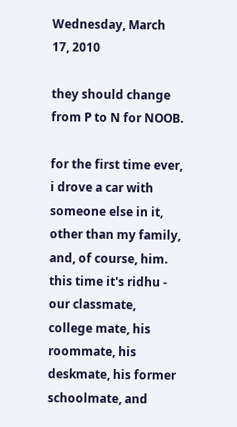Wednesday, March 17, 2010

they should change from P to N for NOOB.

for the first time ever, i drove a car with someone else in it, other than my family, and, of course, him. this time it's ridhu - our classmate, college mate, his roommate, his deskmate, his former schoolmate, and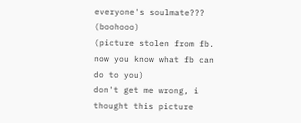everyone's soulmate??? (boohooo)
(picture stolen from fb. now you know what fb can do to you)
don't get me wrong, i thought this picture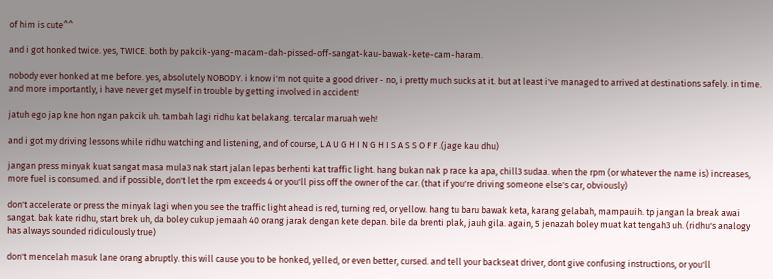of him is cute^^

and i got honked twice. yes, TWICE. both by pakcik-yang-macam-dah-pissed-off-sangat-kau-bawak-kete-cam-haram.

nobody ever honked at me before. yes, absolutely NOBODY. i know i'm not quite a good driver - no, i pretty much sucks at it. but at least i've managed to arrived at destinations safely. in time. and more importantly, i have never get myself in trouble by getting involved in accident!

jatuh ego jap kne hon ngan pakcik uh. tambah lagi ridhu kat belakang. tercalar maruah weh!

and i got my driving lessons while ridhu watching and listening, and of course, L A U G H I N G H I S A S S O F F .(jage kau dhu)

jangan press minyak kuat sangat masa mula3 nak start jalan lepas berhenti kat traffic light. hang bukan nak p race ka apa, chill3 sudaa. when the rpm (or whatever the name is) increases, more fuel is consumed. and if possible, don't let the rpm exceeds 4 or you'll piss off the owner of the car. (that if you're driving someone else's car, obviously)

don't accelerate or press the minyak lagi when you see the traffic light ahead is red, turning red, or yellow. hang tu baru bawak keta, karang gelabah, mampauih. tp jangan la break awai sangat. bak kate ridhu, start brek uh, da boley cukup jemaah 40 orang jarak dengan kete depan. bile da brenti plak, jauh gila. again, 5 jenazah boley muat kat tengah3 uh. (ridhu's analogy has always sounded ridiculously true)

don't mencelah masuk lane orang abruptly. this will cause you to be honked, yelled, or even better, cursed. and tell your backseat driver, dont give confusing instructions, or you'll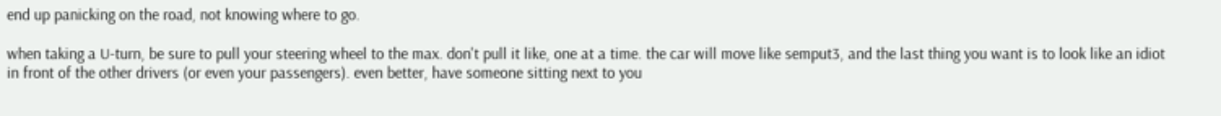end up panicking on the road, not knowing where to go.

when taking a U-turn, be sure to pull your steering wheel to the max. don't pull it like, one at a time. the car will move like semput3, and the last thing you want is to look like an idiot in front of the other drivers (or even your passengers). even better, have someone sitting next to you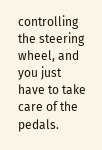controlling the steering wheel, and you just have to take care of the pedals.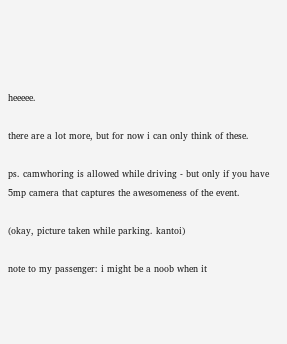heeeee.

there are a lot more, but for now i can only think of these.

ps. camwhoring is allowed while driving - but only if you have 5mp camera that captures the awesomeness of the event.

(okay, picture taken while parking. kantoi)

note to my passenger: i might be a noob when it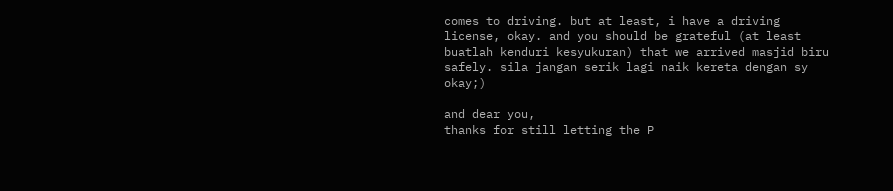comes to driving. but at least, i have a driving license, okay. and you should be grateful (at least buatlah kenduri kesyukuran) that we arrived masjid biru safely. sila jangan serik lagi naik kereta dengan sy okay;)

and dear you,
thanks for still letting the P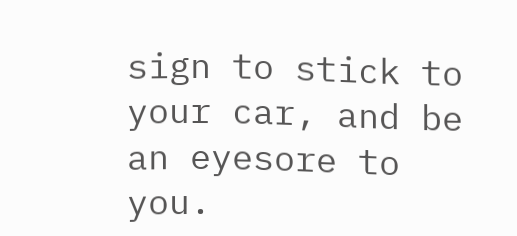sign to stick to your car, and be an eyesore to you.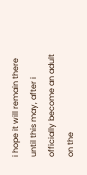i hope it will remain there until this may, after i officially become an adult on the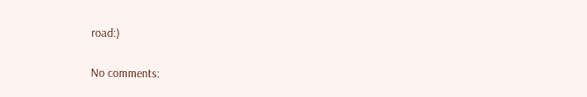road:)

No comments: